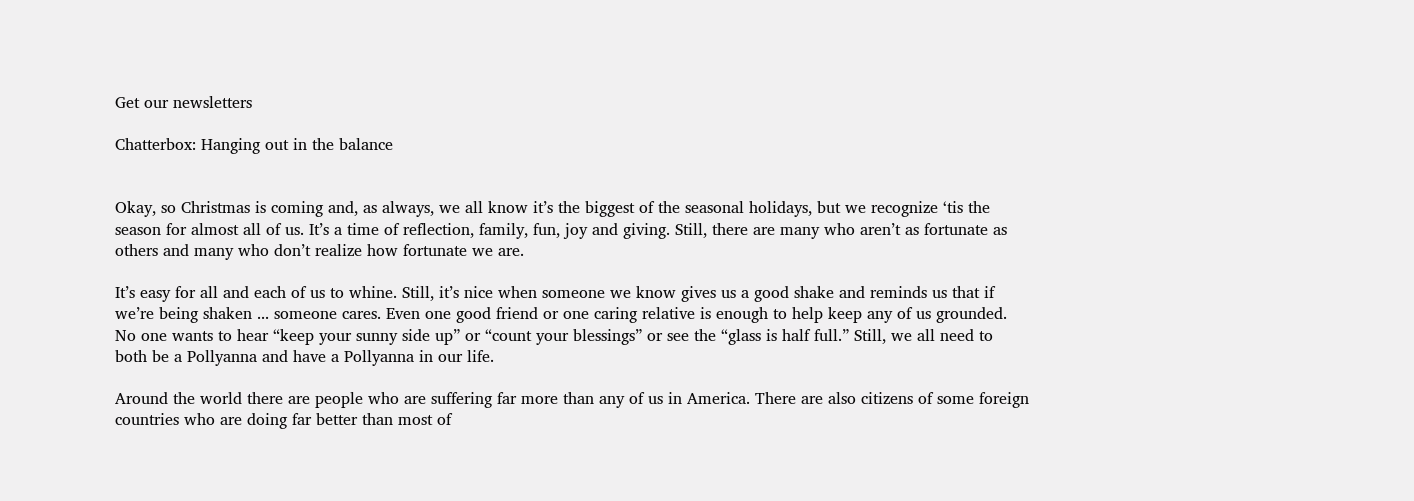Get our newsletters

Chatterbox: Hanging out in the balance


Okay, so Christmas is coming and, as always, we all know it’s the biggest of the seasonal holidays, but we recognize ‘tis the season for almost all of us. It’s a time of reflection, family, fun, joy and giving. Still, there are many who aren’t as fortunate as others and many who don’t realize how fortunate we are.

It’s easy for all and each of us to whine. Still, it’s nice when someone we know gives us a good shake and reminds us that if we’re being shaken ... someone cares. Even one good friend or one caring relative is enough to help keep any of us grounded. No one wants to hear “keep your sunny side up” or “count your blessings” or see the “glass is half full.” Still, we all need to both be a Pollyanna and have a Pollyanna in our life.

Around the world there are people who are suffering far more than any of us in America. There are also citizens of some foreign countries who are doing far better than most of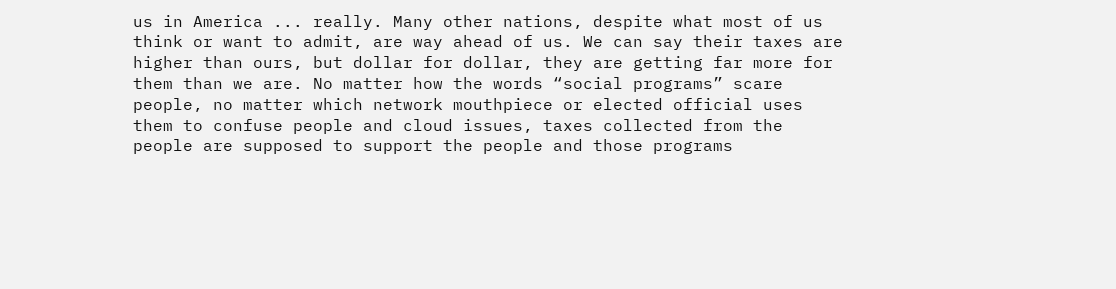us in America ... really. Many other nations, despite what most of us think or want to admit, are way ahead of us. We can say their taxes are higher than ours, but dollar for dollar, they are getting far more for them than we are. No matter how the words “social programs” scare people, no matter which network mouthpiece or elected official uses them to confuse people and cloud issues, taxes collected from the people are supposed to support the people and those programs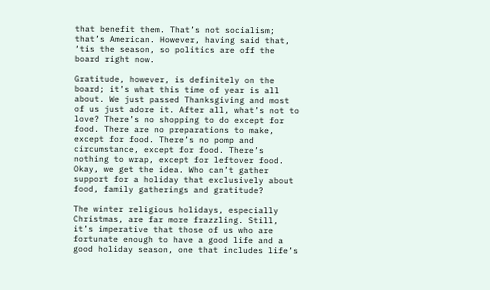that benefit them. That’s not socialism; that’s American. However, having said that, ‘tis the season, so politics are off the board right now.

Gratitude, however, is definitely on the board; it’s what this time of year is all about. We just passed Thanksgiving and most of us just adore it. After all, what’s not to love? There’s no shopping to do except for food. There are no preparations to make, except for food. There’s no pomp and circumstance, except for food. There’s nothing to wrap, except for leftover food. Okay, we get the idea. Who can’t gather support for a holiday that exclusively about food, family gatherings and gratitude?

The winter religious holidays, especially Christmas, are far more frazzling. Still, it’s imperative that those of us who are fortunate enough to have a good life and a good holiday season, one that includes life’s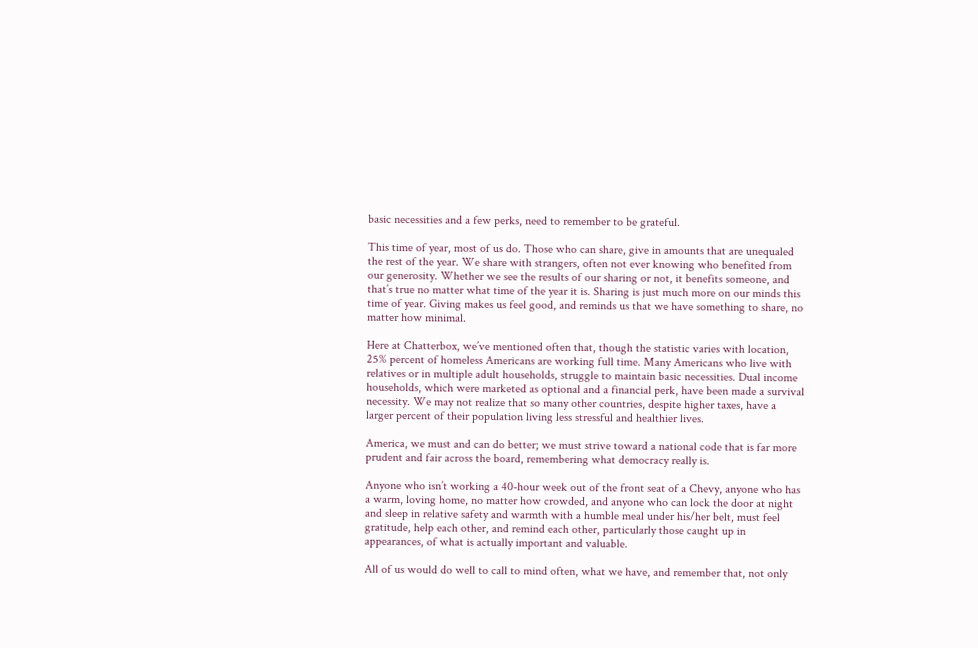basic necessities and a few perks, need to remember to be grateful.

This time of year, most of us do. Those who can share, give in amounts that are unequaled the rest of the year. We share with strangers, often not ever knowing who benefited from our generosity. Whether we see the results of our sharing or not, it benefits someone, and that’s true no matter what time of the year it is. Sharing is just much more on our minds this time of year. Giving makes us feel good, and reminds us that we have something to share, no matter how minimal.

Here at Chatterbox, we’ve mentioned often that, though the statistic varies with location, 25% percent of homeless Americans are working full time. Many Americans who live with relatives or in multiple adult households, struggle to maintain basic necessities. Dual income households, which were marketed as optional and a financial perk, have been made a survival necessity. We may not realize that so many other countries, despite higher taxes, have a larger percent of their population living less stressful and healthier lives.

America, we must and can do better; we must strive toward a national code that is far more prudent and fair across the board, remembering what democracy really is.

Anyone who isn’t working a 40-hour week out of the front seat of a Chevy, anyone who has a warm, loving home, no matter how crowded, and anyone who can lock the door at night and sleep in relative safety and warmth with a humble meal under his/her belt, must feel gratitude, help each other, and remind each other, particularly those caught up in appearances, of what is actually important and valuable.

All of us would do well to call to mind often, what we have, and remember that, not only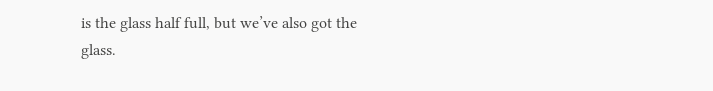is the glass half full, but we’ve also got the glass.